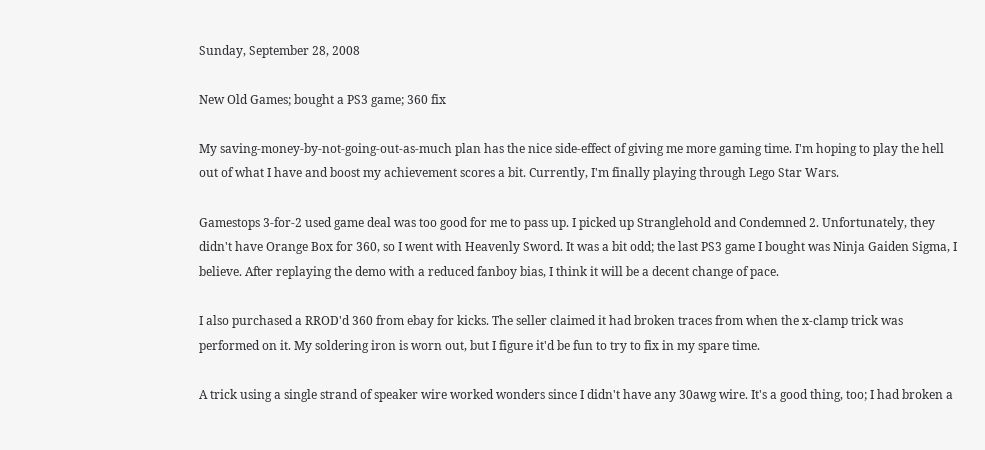Sunday, September 28, 2008

New Old Games; bought a PS3 game; 360 fix

My saving-money-by-not-going-out-as-much plan has the nice side-effect of giving me more gaming time. I'm hoping to play the hell out of what I have and boost my achievement scores a bit. Currently, I'm finally playing through Lego Star Wars.

Gamestops 3-for-2 used game deal was too good for me to pass up. I picked up Stranglehold and Condemned 2. Unfortunately, they didn't have Orange Box for 360, so I went with Heavenly Sword. It was a bit odd; the last PS3 game I bought was Ninja Gaiden Sigma, I believe. After replaying the demo with a reduced fanboy bias, I think it will be a decent change of pace.

I also purchased a RROD'd 360 from ebay for kicks. The seller claimed it had broken traces from when the x-clamp trick was performed on it. My soldering iron is worn out, but I figure it'd be fun to try to fix in my spare time.

A trick using a single strand of speaker wire worked wonders since I didn't have any 30awg wire. It's a good thing, too; I had broken a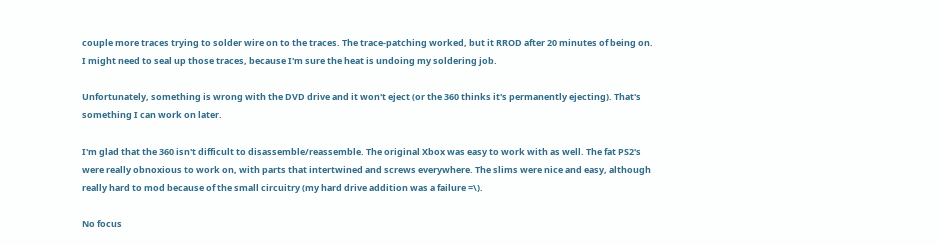couple more traces trying to solder wire on to the traces. The trace-patching worked, but it RROD after 20 minutes of being on. I might need to seal up those traces, because I'm sure the heat is undoing my soldering job.

Unfortunately, something is wrong with the DVD drive and it won't eject (or the 360 thinks it's permanently ejecting). That's something I can work on later.

I'm glad that the 360 isn't difficult to disassemble/reassemble. The original Xbox was easy to work with as well. The fat PS2's were really obnoxious to work on, with parts that intertwined and screws everywhere. The slims were nice and easy, although really hard to mod because of the small circuitry (my hard drive addition was a failure =\).

No focus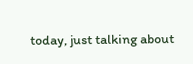today, just talking about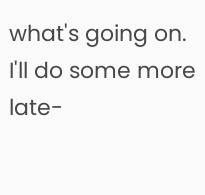what's going on. I'll do some more late-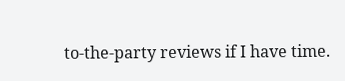to-the-party reviews if I have time.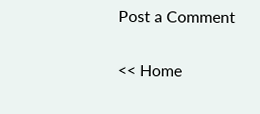Post a Comment

<< Home